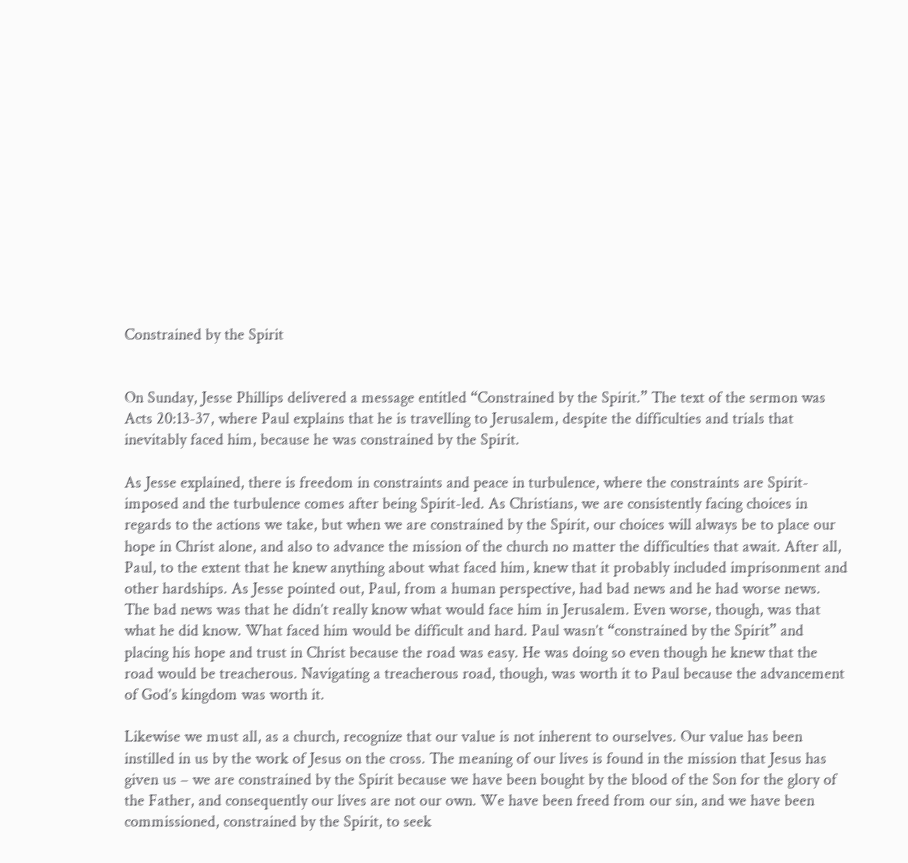Constrained by the Spirit


On Sunday, Jesse Phillips delivered a message entitled “Constrained by the Spirit.” The text of the sermon was Acts 20:13-37, where Paul explains that he is travelling to Jerusalem, despite the difficulties and trials that inevitably faced him, because he was constrained by the Spirit.

As Jesse explained, there is freedom in constraints and peace in turbulence, where the constraints are Spirit-imposed and the turbulence comes after being Spirit-led. As Christians, we are consistently facing choices in regards to the actions we take, but when we are constrained by the Spirit, our choices will always be to place our hope in Christ alone, and also to advance the mission of the church no matter the difficulties that await. After all, Paul, to the extent that he knew anything about what faced him, knew that it probably included imprisonment and other hardships. As Jesse pointed out, Paul, from a human perspective, had bad news and he had worse news. The bad news was that he didn’t really know what would face him in Jerusalem. Even worse, though, was that what he did know. What faced him would be difficult and hard. Paul wasn’t “constrained by the Spirit” and placing his hope and trust in Christ because the road was easy. He was doing so even though he knew that the road would be treacherous. Navigating a treacherous road, though, was worth it to Paul because the advancement of God’s kingdom was worth it.

Likewise we must all, as a church, recognize that our value is not inherent to ourselves. Our value has been instilled in us by the work of Jesus on the cross. The meaning of our lives is found in the mission that Jesus has given us – we are constrained by the Spirit because we have been bought by the blood of the Son for the glory of the Father, and consequently our lives are not our own. We have been freed from our sin, and we have been commissioned, constrained by the Spirit, to seek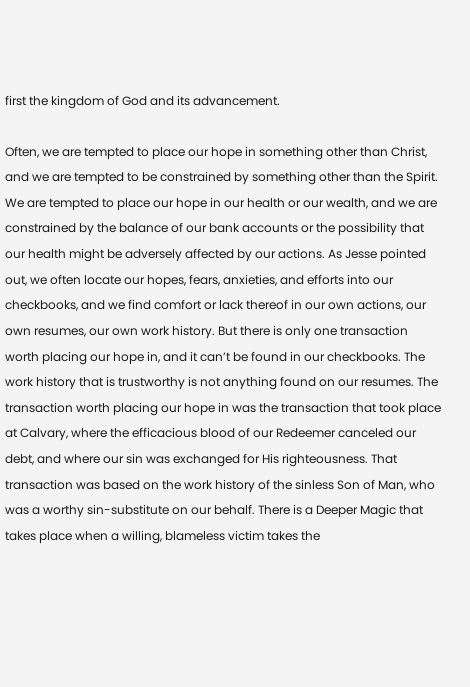first the kingdom of God and its advancement.

Often, we are tempted to place our hope in something other than Christ, and we are tempted to be constrained by something other than the Spirit. We are tempted to place our hope in our health or our wealth, and we are constrained by the balance of our bank accounts or the possibility that our health might be adversely affected by our actions. As Jesse pointed out, we often locate our hopes, fears, anxieties, and efforts into our checkbooks, and we find comfort or lack thereof in our own actions, our own resumes, our own work history. But there is only one transaction worth placing our hope in, and it can’t be found in our checkbooks. The work history that is trustworthy is not anything found on our resumes. The transaction worth placing our hope in was the transaction that took place at Calvary, where the efficacious blood of our Redeemer canceled our debt, and where our sin was exchanged for His righteousness. That transaction was based on the work history of the sinless Son of Man, who was a worthy sin-substitute on our behalf. There is a Deeper Magic that takes place when a willing, blameless victim takes the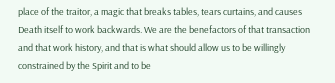place of the traitor, a magic that breaks tables, tears curtains, and causes Death itself to work backwards. We are the benefactors of that transaction and that work history, and that is what should allow us to be willingly constrained by the Spirit and to be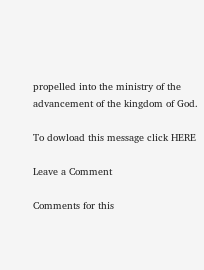propelled into the ministry of the advancement of the kingdom of God.

To dowload this message click HERE

Leave a Comment

Comments for this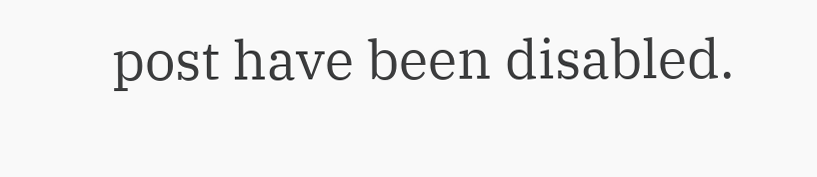post have been disabled.